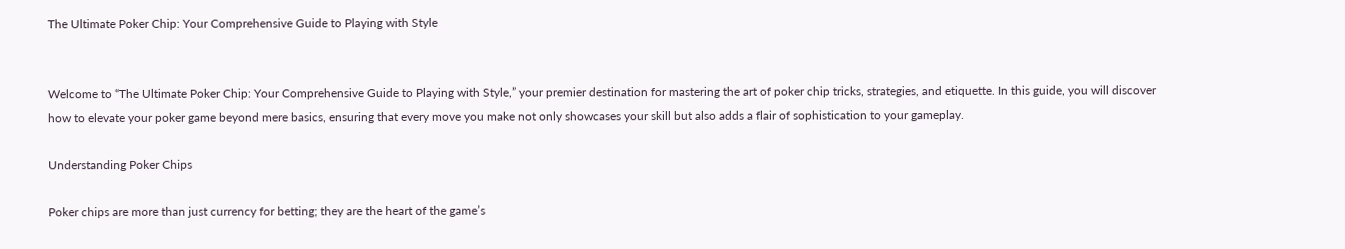The Ultimate Poker Chip: Your Comprehensive Guide to Playing with Style


Welcome to “The Ultimate Poker Chip: Your Comprehensive Guide to Playing with Style,” your premier destination for mastering the art of poker chip tricks, strategies, and etiquette. In this guide, you will discover how to elevate your poker game beyond mere basics, ensuring that every move you make not only showcases your skill but also adds a flair of sophistication to your gameplay.

Understanding Poker Chips

Poker chips are more than just currency for betting; they are the heart of the game’s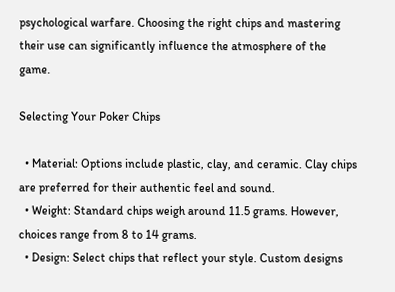psychological warfare. Choosing the right chips and mastering their use can significantly influence the atmosphere of the game.

Selecting Your Poker Chips

  • Material: Options include plastic, clay, and ceramic. Clay chips are preferred for their authentic feel and sound.
  • Weight: Standard chips weigh around 11.5 grams. However, choices range from 8 to 14 grams.
  • Design: Select chips that reflect your style. Custom designs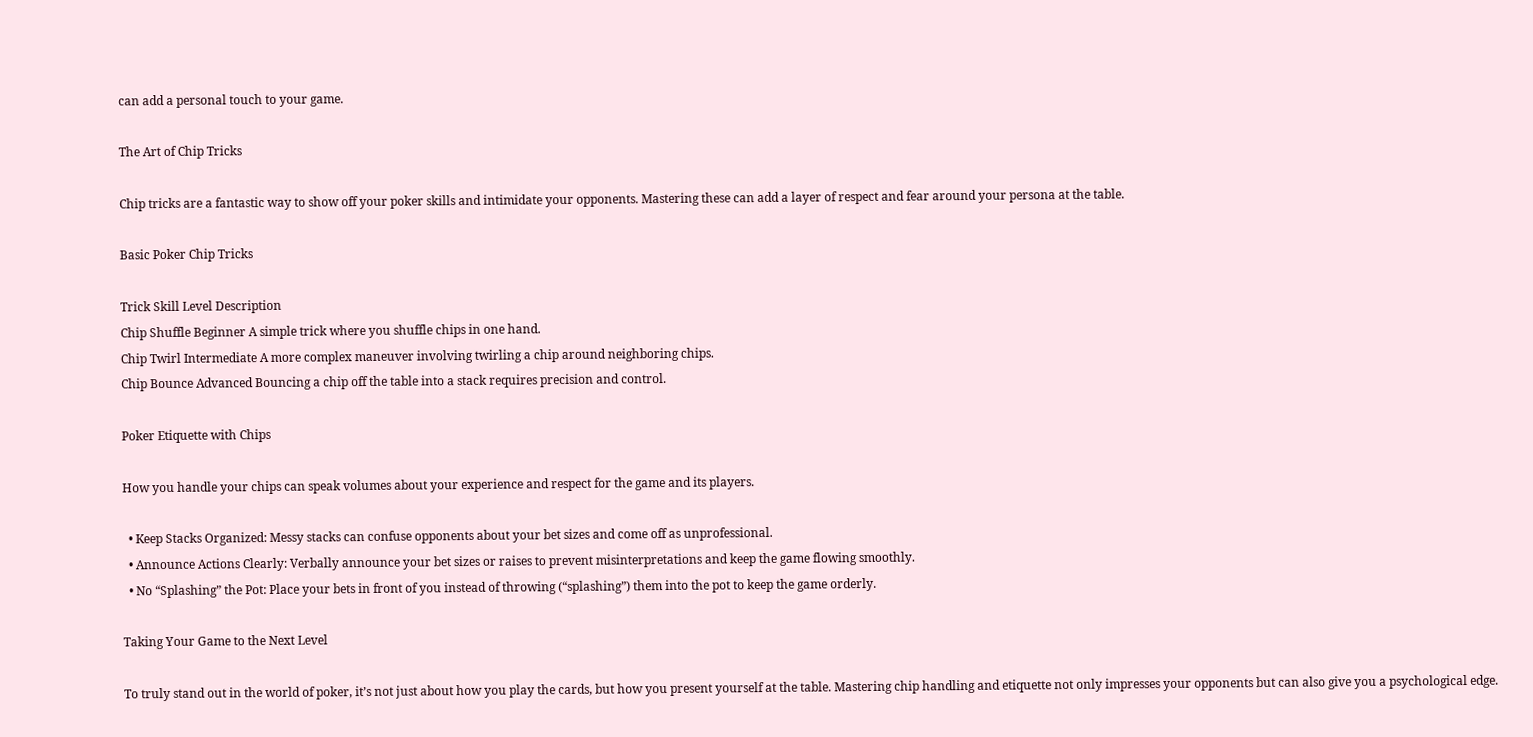can add a personal touch to your game.

The Art of Chip Tricks

Chip tricks are a fantastic way to show off your poker skills and intimidate your opponents. Mastering these can add a layer of respect and fear around your persona at the table.

Basic Poker Chip Tricks

Trick Skill Level Description
Chip Shuffle Beginner A simple trick where you shuffle chips in one hand.
Chip Twirl Intermediate A more complex maneuver involving twirling a chip around neighboring chips.
Chip Bounce Advanced Bouncing a chip off the table into a stack requires precision and control.

Poker Etiquette with Chips

How you handle your chips can speak volumes about your experience and respect for the game and its players.

  • Keep Stacks Organized: Messy stacks can confuse opponents about your bet sizes and come off as unprofessional.
  • Announce Actions Clearly: Verbally announce your bet sizes or raises to prevent misinterpretations and keep the game flowing smoothly.
  • No “Splashing” the Pot: Place your bets in front of you instead of throwing (“splashing”) them into the pot to keep the game orderly.

Taking Your Game to the Next Level

To truly stand out in the world of poker, it’s not just about how you play the cards, but how you present yourself at the table. Mastering chip handling and etiquette not only impresses your opponents but can also give you a psychological edge.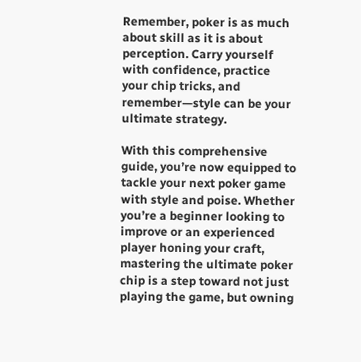Remember, poker is as much about skill as it is about perception. Carry yourself with confidence, practice your chip tricks, and remember—style can be your ultimate strategy.

With this comprehensive guide, you’re now equipped to tackle your next poker game with style and poise. Whether you’re a beginner looking to improve or an experienced player honing your craft, mastering the ultimate poker chip is a step toward not just playing the game, but owning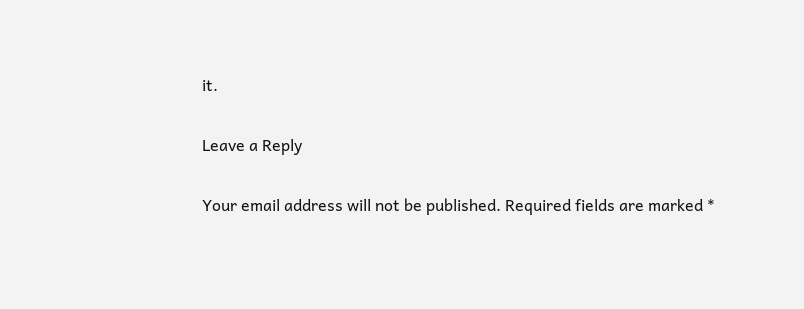it.

Leave a Reply

Your email address will not be published. Required fields are marked *